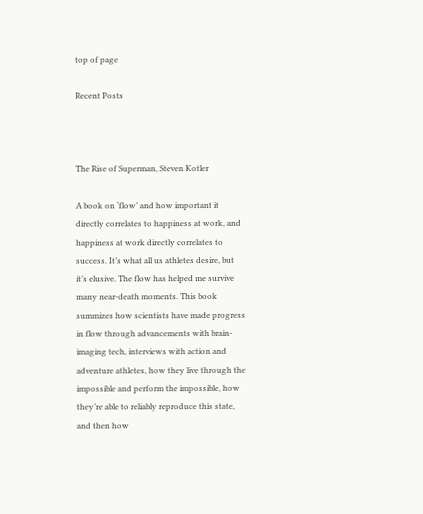top of page

Recent Posts



The Rise of Superman, Steven Kotler

A book on ‘flow’ and how important it directly correlates to happiness at work, and happiness at work directly correlates to success. It’s what all us athletes desire, but it’s elusive. The flow has helped me survive many near-death moments. This book summizes how scientists have made progress in flow through advancements with brain-imaging tech, interviews with action and adventure athletes, how they live through the impossible and perform the impossible, how they’re able to reliably reproduce this state, and then how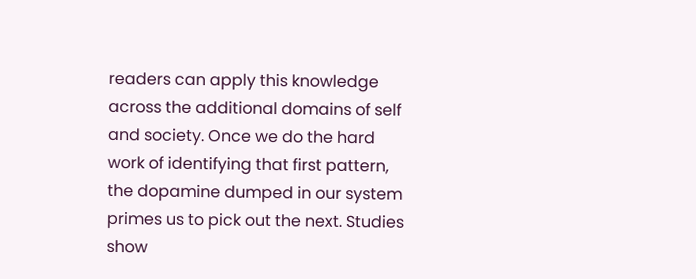readers can apply this knowledge across the additional domains of self and society. Once we do the hard work of identifying that first pattern, the dopamine dumped in our system primes us to pick out the next. Studies show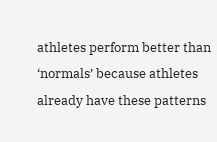athletes perform better than ‘normals’ because athletes already have these patterns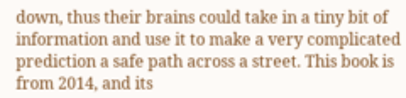down, thus their brains could take in a tiny bit of information and use it to make a very complicated prediction a safe path across a street. This book is from 2014, and its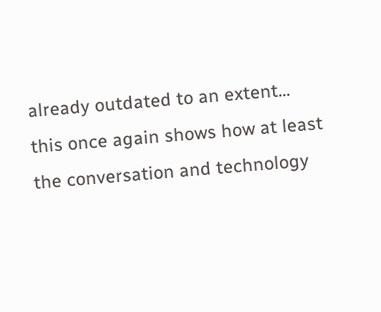already outdated to an extent… this once again shows how at least the conversation and technology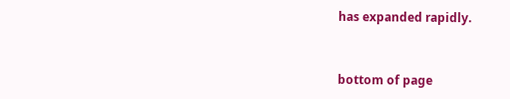has expanded rapidly.


bottom of page